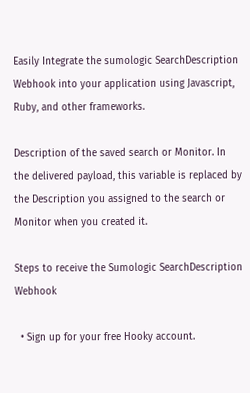Easily Integrate the sumologic SearchDescription Webhook into your application using Javascript, Ruby, and other frameworks.

Description of the saved search or Monitor. In the delivered payload, this variable is replaced by the Description you assigned to the search or Monitor when you created it.

Steps to receive the Sumologic SearchDescription Webhook

  • Sign up for your free Hooky account.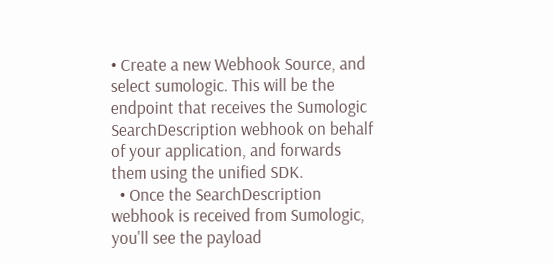• Create a new Webhook Source, and select sumologic. This will be the endpoint that receives the Sumologic SearchDescription webhook on behalf of your application, and forwards them using the unified SDK.
  • Once the SearchDescription webhook is received from Sumologic, you'll see the payload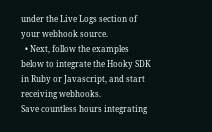under the Live Logs section of your webhook source.
  • Next, follow the examples below to integrate the Hooky SDK in Ruby or Javascript, and start receiving webhooks.
Save countless hours integrating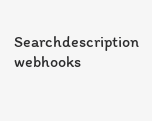Searchdescription webhooks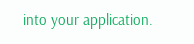into your application.